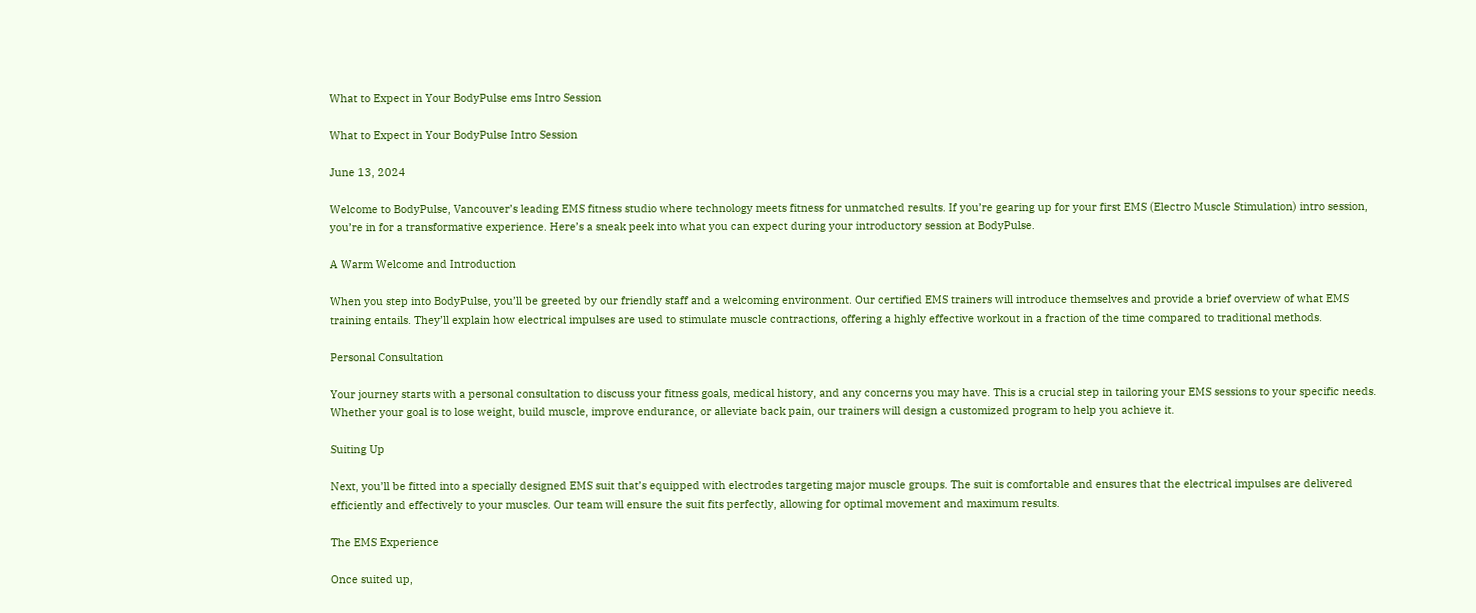What to Expect in Your BodyPulse ems Intro Session

What to Expect in Your BodyPulse Intro Session

June 13, 2024

Welcome to BodyPulse, Vancouver’s leading EMS fitness studio where technology meets fitness for unmatched results. If you’re gearing up for your first EMS (Electro Muscle Stimulation) intro session, you’re in for a transformative experience. Here’s a sneak peek into what you can expect during your introductory session at BodyPulse.

A Warm Welcome and Introduction

When you step into BodyPulse, you’ll be greeted by our friendly staff and a welcoming environment. Our certified EMS trainers will introduce themselves and provide a brief overview of what EMS training entails. They’ll explain how electrical impulses are used to stimulate muscle contractions, offering a highly effective workout in a fraction of the time compared to traditional methods.

Personal Consultation

Your journey starts with a personal consultation to discuss your fitness goals, medical history, and any concerns you may have. This is a crucial step in tailoring your EMS sessions to your specific needs. Whether your goal is to lose weight, build muscle, improve endurance, or alleviate back pain, our trainers will design a customized program to help you achieve it.

Suiting Up

Next, you’ll be fitted into a specially designed EMS suit that’s equipped with electrodes targeting major muscle groups. The suit is comfortable and ensures that the electrical impulses are delivered efficiently and effectively to your muscles. Our team will ensure the suit fits perfectly, allowing for optimal movement and maximum results.

The EMS Experience

Once suited up,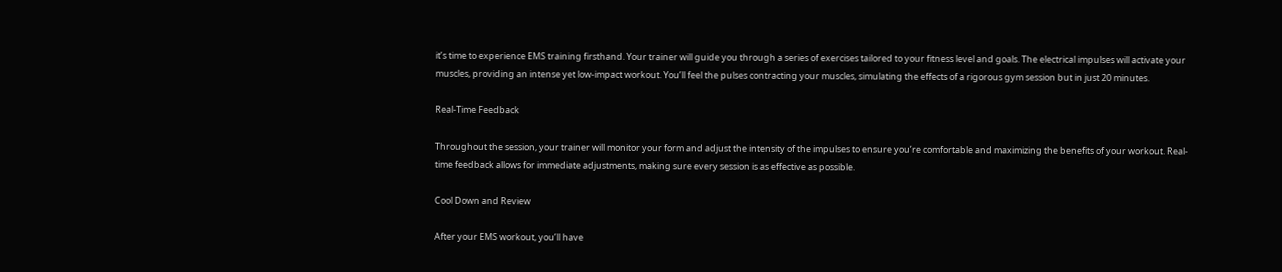it’s time to experience EMS training firsthand. Your trainer will guide you through a series of exercises tailored to your fitness level and goals. The electrical impulses will activate your muscles, providing an intense yet low-impact workout. You’ll feel the pulses contracting your muscles, simulating the effects of a rigorous gym session but in just 20 minutes.

Real-Time Feedback

Throughout the session, your trainer will monitor your form and adjust the intensity of the impulses to ensure you’re comfortable and maximizing the benefits of your workout. Real-time feedback allows for immediate adjustments, making sure every session is as effective as possible.

Cool Down and Review

After your EMS workout, you’ll have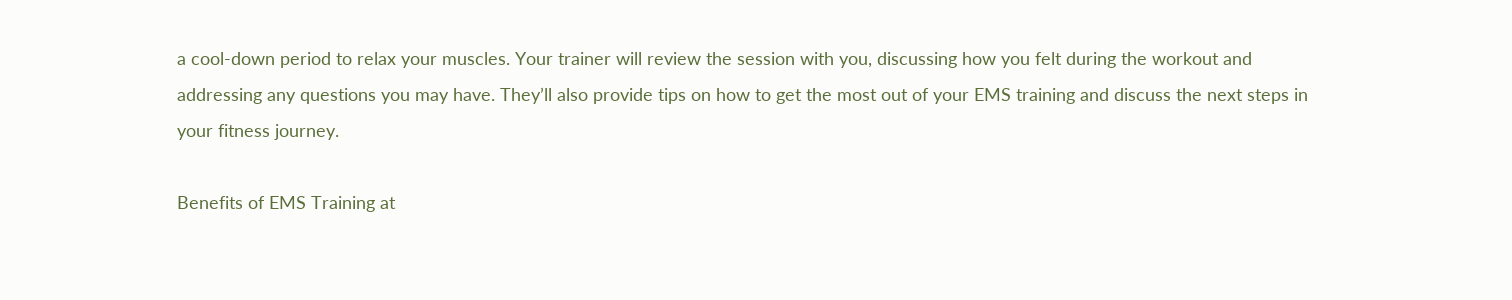a cool-down period to relax your muscles. Your trainer will review the session with you, discussing how you felt during the workout and addressing any questions you may have. They’ll also provide tips on how to get the most out of your EMS training and discuss the next steps in your fitness journey.

Benefits of EMS Training at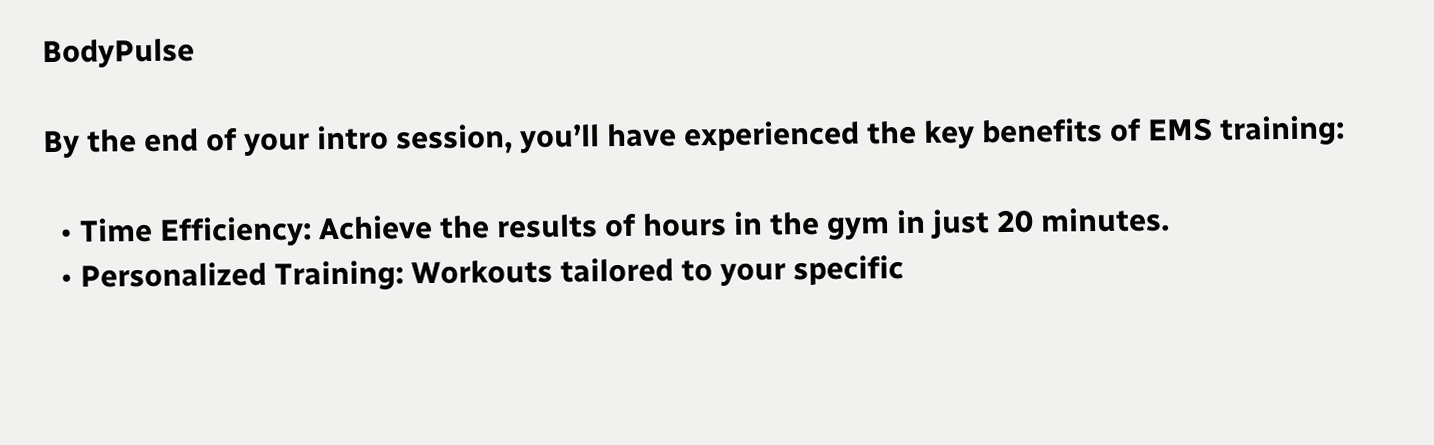BodyPulse

By the end of your intro session, you’ll have experienced the key benefits of EMS training:

  • Time Efficiency: Achieve the results of hours in the gym in just 20 minutes.
  • Personalized Training: Workouts tailored to your specific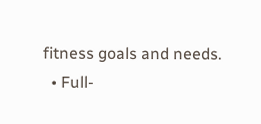fitness goals and needs.
  • Full-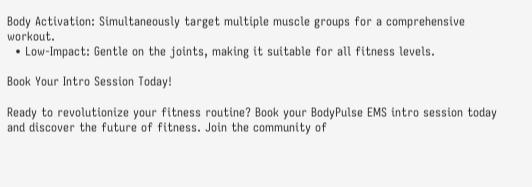Body Activation: Simultaneously target multiple muscle groups for a comprehensive workout.
  • Low-Impact: Gentle on the joints, making it suitable for all fitness levels.

Book Your Intro Session Today!

Ready to revolutionize your fitness routine? Book your BodyPulse EMS intro session today and discover the future of fitness. Join the community of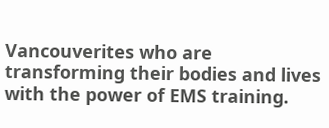Vancouverites who are transforming their bodies and lives with the power of EMS training.